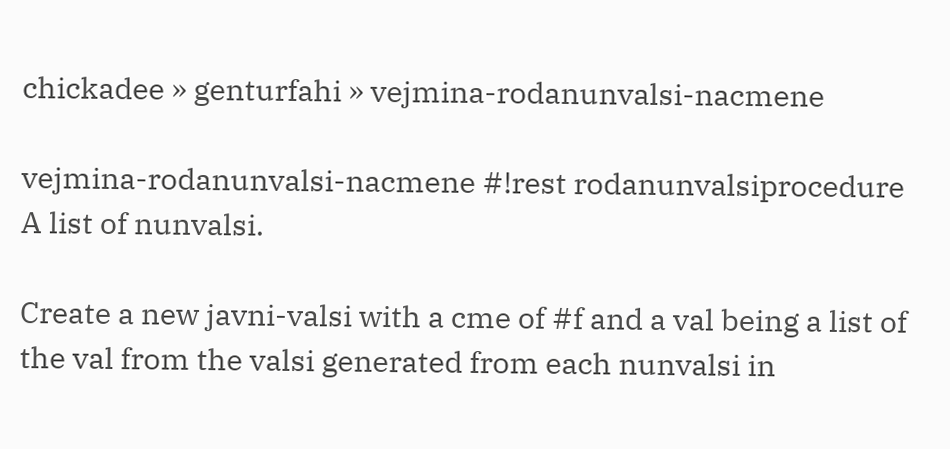chickadee » genturfahi » vejmina-rodanunvalsi-nacmene

vejmina-rodanunvalsi-nacmene #!rest rodanunvalsiprocedure
A list of nunvalsi.

Create a new javni-valsi with a cme of #f and a val being a list of the val from the valsi generated from each nunvalsi in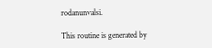rodanunvalsi.

This routine is generated by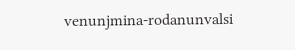venunjmina-rodanunvalsi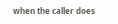when the caller does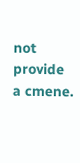not provide a cmene.